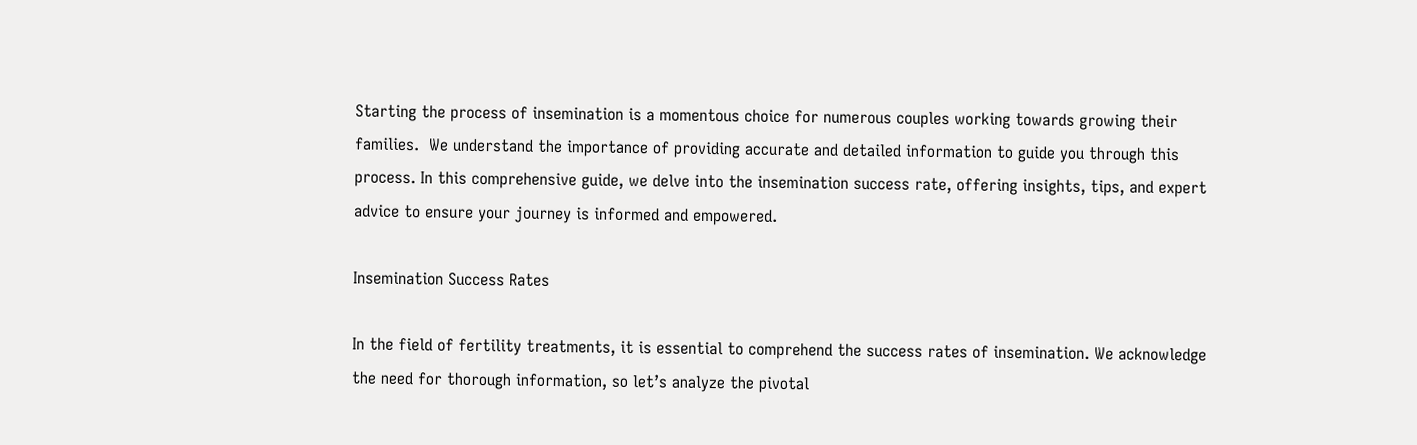Starting the process of insemination is a momentous choice for numerous couples working towards growing their families.  We understand the importance of providing accurate and detailed information to guide you through this process. In this comprehensive guide, we delve into the insemination success rate, offering insights, tips, and expert advice to ensure your journey is informed and empowered.

Insemination Success Rates

In the field of fertility treatments, it is essential to comprehend the success rates of insemination. We acknowledge the need for thorough information, so let’s analyze the pivotal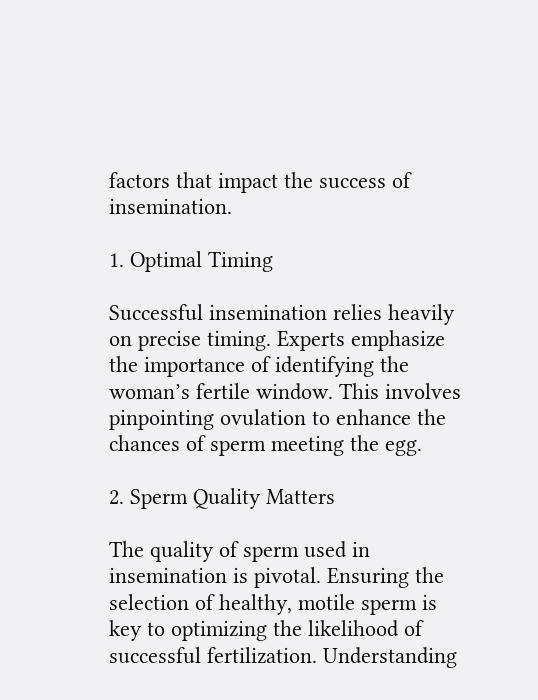factors that impact the success of insemination.

1. Optimal Timing

Successful insemination relies heavily on precise timing. Experts emphasize the importance of identifying the woman’s fertile window. This involves pinpointing ovulation to enhance the chances of sperm meeting the egg.

2. Sperm Quality Matters

The quality of sperm used in insemination is pivotal. Ensuring the selection of healthy, motile sperm is key to optimizing the likelihood of successful fertilization. Understanding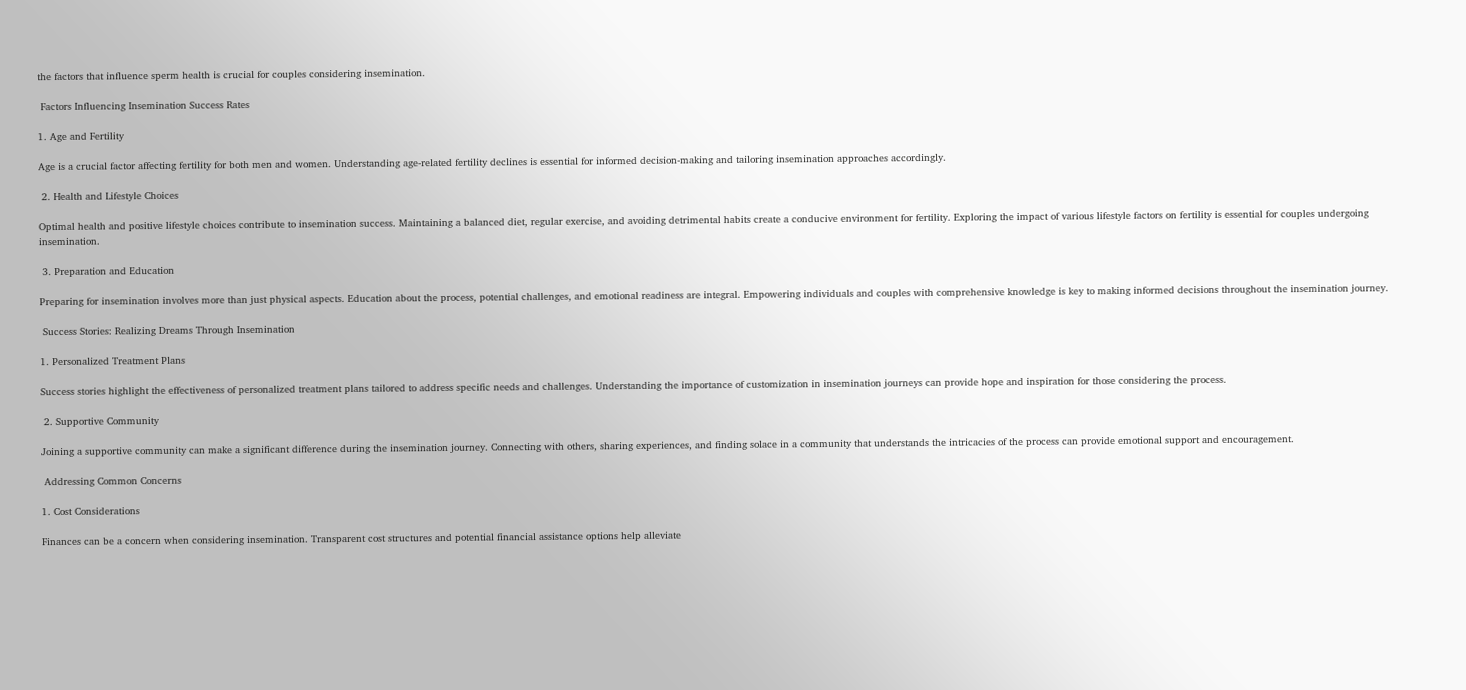the factors that influence sperm health is crucial for couples considering insemination.

 Factors Influencing Insemination Success Rates

1. Age and Fertility

Age is a crucial factor affecting fertility for both men and women. Understanding age-related fertility declines is essential for informed decision-making and tailoring insemination approaches accordingly.

 2. Health and Lifestyle Choices

Optimal health and positive lifestyle choices contribute to insemination success. Maintaining a balanced diet, regular exercise, and avoiding detrimental habits create a conducive environment for fertility. Exploring the impact of various lifestyle factors on fertility is essential for couples undergoing insemination.

 3. Preparation and Education

Preparing for insemination involves more than just physical aspects. Education about the process, potential challenges, and emotional readiness are integral. Empowering individuals and couples with comprehensive knowledge is key to making informed decisions throughout the insemination journey.

 Success Stories: Realizing Dreams Through Insemination

1. Personalized Treatment Plans

Success stories highlight the effectiveness of personalized treatment plans tailored to address specific needs and challenges. Understanding the importance of customization in insemination journeys can provide hope and inspiration for those considering the process.

 2. Supportive Community

Joining a supportive community can make a significant difference during the insemination journey. Connecting with others, sharing experiences, and finding solace in a community that understands the intricacies of the process can provide emotional support and encouragement.

 Addressing Common Concerns

1. Cost Considerations

Finances can be a concern when considering insemination. Transparent cost structures and potential financial assistance options help alleviate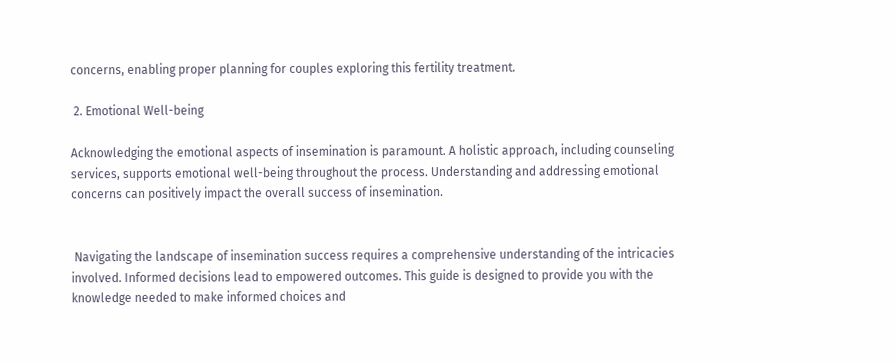concerns, enabling proper planning for couples exploring this fertility treatment.

 2. Emotional Well-being

Acknowledging the emotional aspects of insemination is paramount. A holistic approach, including counseling services, supports emotional well-being throughout the process. Understanding and addressing emotional concerns can positively impact the overall success of insemination.


 Navigating the landscape of insemination success requires a comprehensive understanding of the intricacies involved. Informed decisions lead to empowered outcomes. This guide is designed to provide you with the knowledge needed to make informed choices and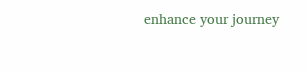enhance your journey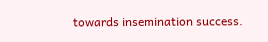towards insemination success.